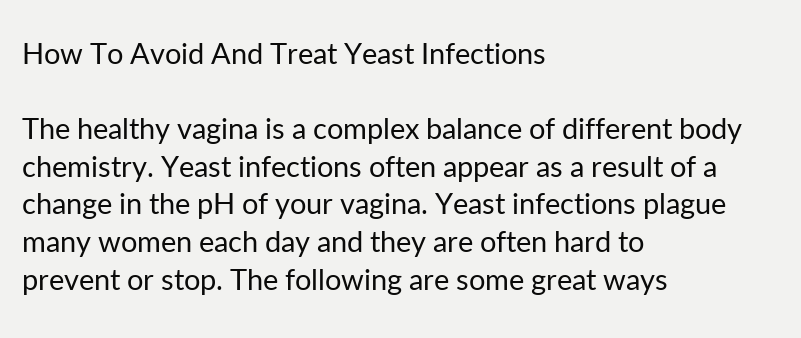How To Avoid And Treat Yeast Infections

The healthy vagina is a complex balance of different body chemistry. Yeast infections often appear as a result of a change in the pH of your vagina. Yeast infections plague many women each day and they are often hard to prevent or stop. The following are some great ways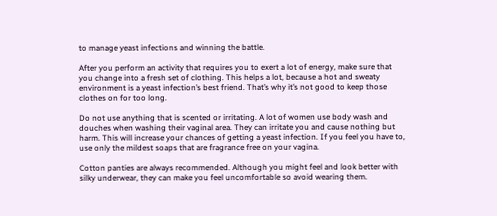to manage yeast infections and winning the battle.

After you perform an activity that requires you to exert a lot of energy, make sure that you change into a fresh set of clothing. This helps a lot, because a hot and sweaty environment is a yeast infection’s best friend. That’s why it’s not good to keep those clothes on for too long.

Do not use anything that is scented or irritating. A lot of women use body wash and douches when washing their vaginal area. They can irritate you and cause nothing but harm. This will increase your chances of getting a yeast infection. If you feel you have to, use only the mildest soaps that are fragrance free on your vagina.

Cotton panties are always recommended. Although you might feel and look better with silky underwear, they can make you feel uncomfortable so avoid wearing them.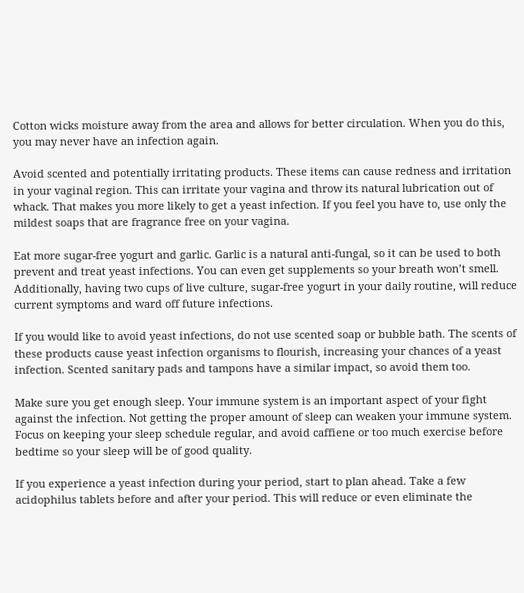Cotton wicks moisture away from the area and allows for better circulation. When you do this, you may never have an infection again.

Avoid scented and potentially irritating products. These items can cause redness and irritation in your vaginal region. This can irritate your vagina and throw its natural lubrication out of whack. That makes you more likely to get a yeast infection. If you feel you have to, use only the mildest soaps that are fragrance free on your vagina.

Eat more sugar-free yogurt and garlic. Garlic is a natural anti-fungal, so it can be used to both prevent and treat yeast infections. You can even get supplements so your breath won’t smell. Additionally, having two cups of live culture, sugar-free yogurt in your daily routine, will reduce current symptoms and ward off future infections.

If you would like to avoid yeast infections, do not use scented soap or bubble bath. The scents of these products cause yeast infection organisms to flourish, increasing your chances of a yeast infection. Scented sanitary pads and tampons have a similar impact, so avoid them too.

Make sure you get enough sleep. Your immune system is an important aspect of your fight against the infection. Not getting the proper amount of sleep can weaken your immune system. Focus on keeping your sleep schedule regular, and avoid caffiene or too much exercise before bedtime so your sleep will be of good quality.

If you experience a yeast infection during your period, start to plan ahead. Take a few acidophilus tablets before and after your period. This will reduce or even eliminate the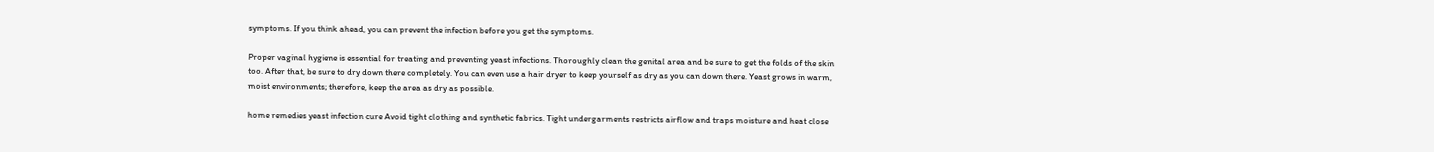symptoms. If you think ahead, you can prevent the infection before you get the symptoms.

Proper vaginal hygiene is essential for treating and preventing yeast infections. Thoroughly clean the genital area and be sure to get the folds of the skin too. After that, be sure to dry down there completely. You can even use a hair dryer to keep yourself as dry as you can down there. Yeast grows in warm, moist environments; therefore, keep the area as dry as possible.

home remedies yeast infection cure Avoid tight clothing and synthetic fabrics. Tight undergarments restricts airflow and traps moisture and heat close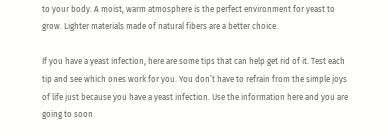to your body. A moist, warm atmosphere is the perfect environment for yeast to grow. Lighter materials made of natural fibers are a better choice.

If you have a yeast infection, here are some tips that can help get rid of it. Test each tip and see which ones work for you. You don’t have to refrain from the simple joys of life just because you have a yeast infection. Use the information here and you are going to soon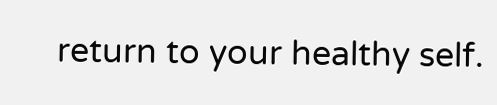return to your healthy self.